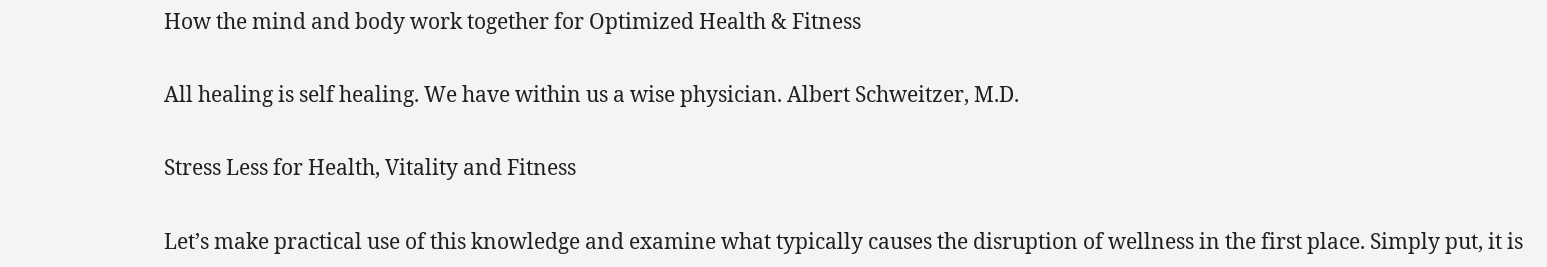How the mind and body work together for Optimized Health & Fitness

All healing is self healing. We have within us a wise physician. Albert Schweitzer, M.D.

Stress Less for Health, Vitality and Fitness

Let’s make practical use of this knowledge and examine what typically causes the disruption of wellness in the first place. Simply put, it is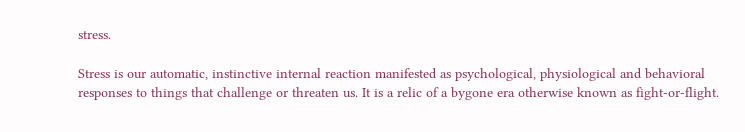stress.

Stress is our automatic, instinctive internal reaction manifested as psychological, physiological and behavioral responses to things that challenge or threaten us. It is a relic of a bygone era otherwise known as fight-or-flight.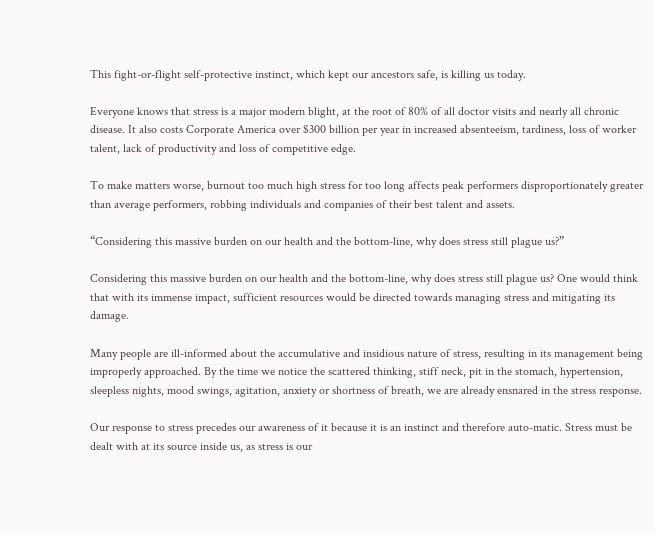This fight-or-flight self-protective instinct, which kept our ancestors safe, is killing us today.

Everyone knows that stress is a major modern blight, at the root of 80% of all doctor visits and nearly all chronic disease. It also costs Corporate America over $300 billion per year in increased absenteeism, tardiness, loss of worker talent, lack of productivity and loss of competitive edge.

To make matters worse, burnout too much high stress for too long affects peak performers disproportionately greater than average performers, robbing individuals and companies of their best talent and assets.

“Considering this massive burden on our health and the bottom-line, why does stress still plague us?”

Considering this massive burden on our health and the bottom-line, why does stress still plague us? One would think that with its immense impact, sufficient resources would be directed towards managing stress and mitigating its damage.

Many people are ill-informed about the accumulative and insidious nature of stress, resulting in its management being improperly approached. By the time we notice the scattered thinking, stiff neck, pit in the stomach, hypertension, sleepless nights, mood swings, agitation, anxiety or shortness of breath, we are already ensnared in the stress response.

Our response to stress precedes our awareness of it because it is an instinct and therefore auto-matic. Stress must be dealt with at its source inside us, as stress is our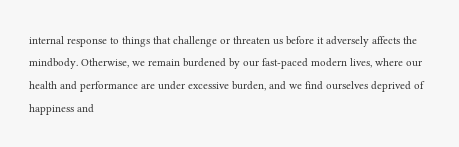internal response to things that challenge or threaten us before it adversely affects the mindbody. Otherwise, we remain burdened by our fast-paced modern lives, where our health and performance are under excessive burden, and we find ourselves deprived of happiness and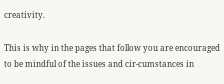creativity.

This is why in the pages that follow you are encouraged to be mindful of the issues and cir-cumstances in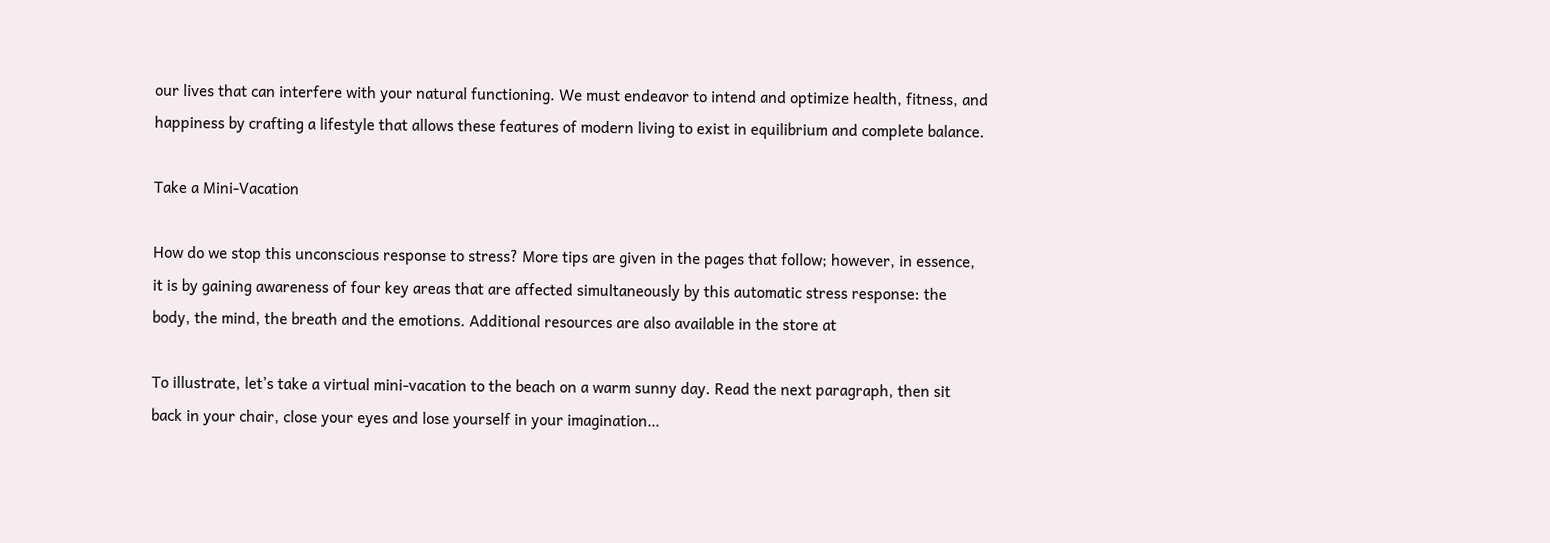our lives that can interfere with your natural functioning. We must endeavor to intend and optimize health, fitness, and happiness by crafting a lifestyle that allows these features of modern living to exist in equilibrium and complete balance.

Take a Mini-Vacation

How do we stop this unconscious response to stress? More tips are given in the pages that follow; however, in essence, it is by gaining awareness of four key areas that are affected simultaneously by this automatic stress response: the body, the mind, the breath and the emotions. Additional resources are also available in the store at

To illustrate, let’s take a virtual mini-vacation to the beach on a warm sunny day. Read the next paragraph, then sit back in your chair, close your eyes and lose yourself in your imagination…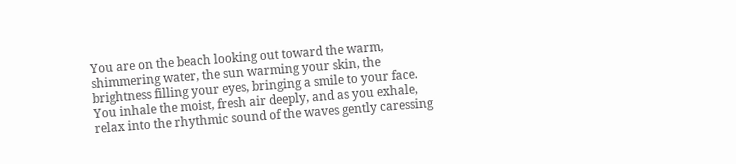You are on the beach looking out toward the warm, shimmering water, the sun warming your skin, the brightness filling your eyes, bringing a smile to your face. You inhale the moist, fresh air deeply, and as you exhale, relax into the rhythmic sound of the waves gently caressing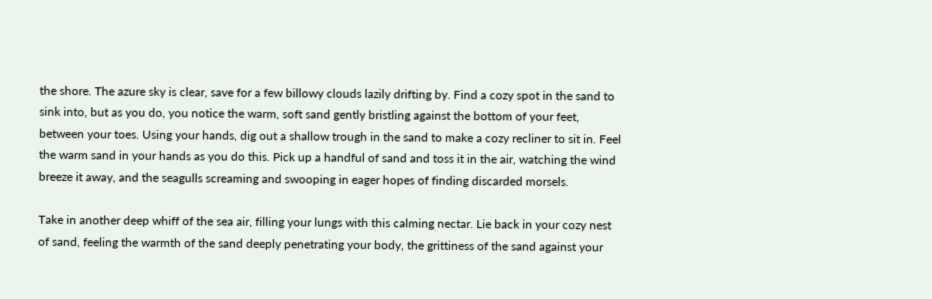the shore. The azure sky is clear, save for a few billowy clouds lazily drifting by. Find a cozy spot in the sand to sink into, but as you do, you notice the warm, soft sand gently bristling against the bottom of your feet, between your toes. Using your hands, dig out a shallow trough in the sand to make a cozy recliner to sit in. Feel the warm sand in your hands as you do this. Pick up a handful of sand and toss it in the air, watching the wind breeze it away, and the seagulls screaming and swooping in eager hopes of finding discarded morsels.

Take in another deep whiff of the sea air, filling your lungs with this calming nectar. Lie back in your cozy nest of sand, feeling the warmth of the sand deeply penetrating your body, the grittiness of the sand against your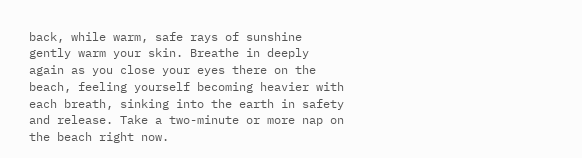back, while warm, safe rays of sunshine gently warm your skin. Breathe in deeply again as you close your eyes there on the beach, feeling yourself becoming heavier with each breath, sinking into the earth in safety and release. Take a two-minute or more nap on the beach right now.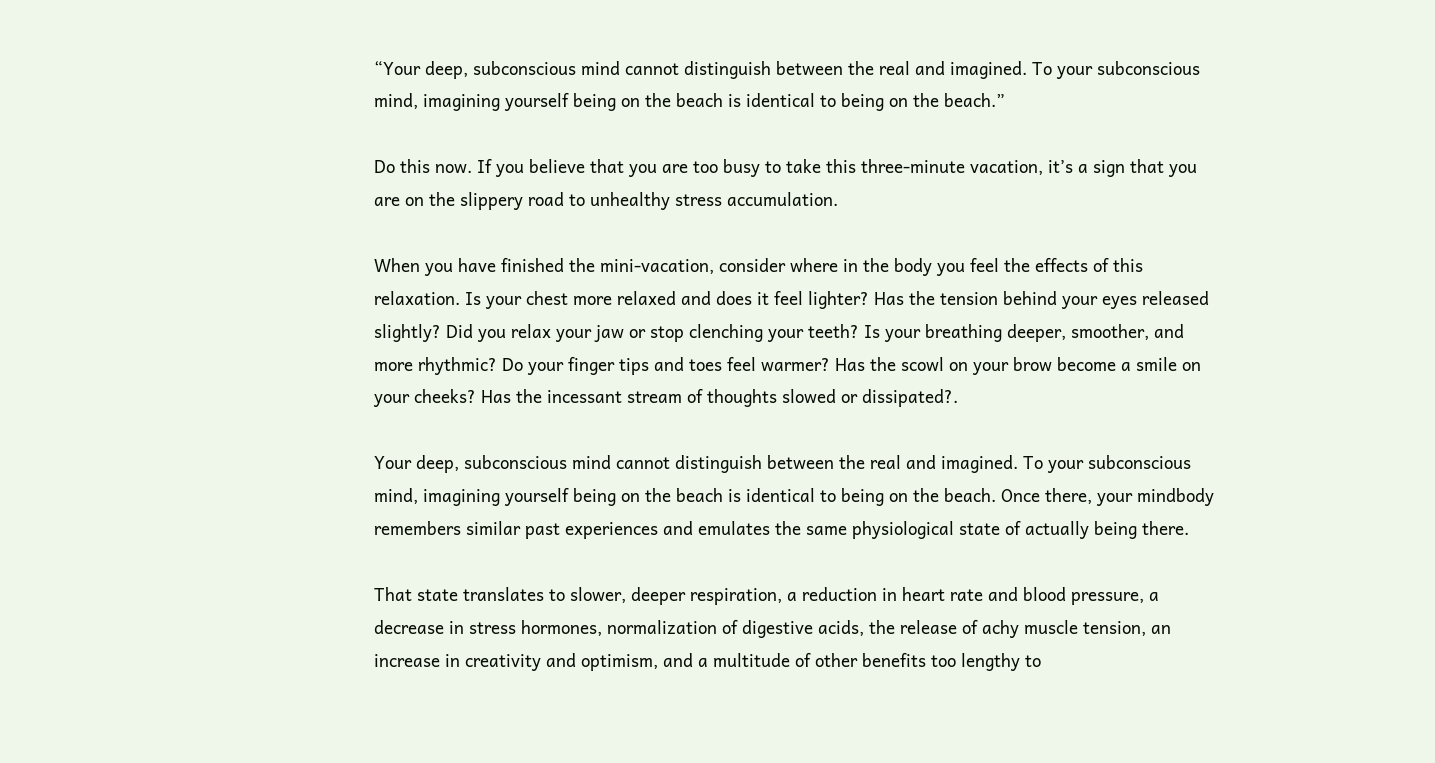“Your deep, subconscious mind cannot distinguish between the real and imagined. To your subconscious mind, imagining yourself being on the beach is identical to being on the beach.”

Do this now. If you believe that you are too busy to take this three-minute vacation, it’s a sign that you are on the slippery road to unhealthy stress accumulation.

When you have finished the mini-vacation, consider where in the body you feel the effects of this relaxation. Is your chest more relaxed and does it feel lighter? Has the tension behind your eyes released slightly? Did you relax your jaw or stop clenching your teeth? Is your breathing deeper, smoother, and more rhythmic? Do your finger tips and toes feel warmer? Has the scowl on your brow become a smile on your cheeks? Has the incessant stream of thoughts slowed or dissipated?.

Your deep, subconscious mind cannot distinguish between the real and imagined. To your subconscious mind, imagining yourself being on the beach is identical to being on the beach. Once there, your mindbody remembers similar past experiences and emulates the same physiological state of actually being there.

That state translates to slower, deeper respiration, a reduction in heart rate and blood pressure, a decrease in stress hormones, normalization of digestive acids, the release of achy muscle tension, an increase in creativity and optimism, and a multitude of other benefits too lengthy to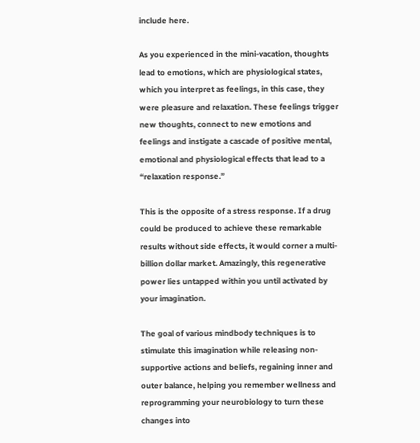include here.

As you experienced in the mini-vacation, thoughts lead to emotions, which are physiological states, which you interpret as feelings, in this case, they were pleasure and relaxation. These feelings trigger new thoughts, connect to new emotions and feelings and instigate a cascade of positive mental, emotional and physiological effects that lead to a “relaxation response.”

This is the opposite of a stress response. If a drug could be produced to achieve these remarkable results without side effects, it would corner a multi-billion dollar market. Amazingly, this regenerative power lies untapped within you until activated by your imagination.

The goal of various mindbody techniques is to stimulate this imagination while releasing non-supportive actions and beliefs, regaining inner and outer balance, helping you remember wellness and reprogramming your neurobiology to turn these changes into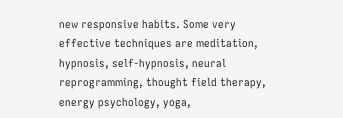new responsive habits. Some very effective techniques are meditation, hypnosis, self-hypnosis, neural reprogramming, thought field therapy, energy psychology, yoga,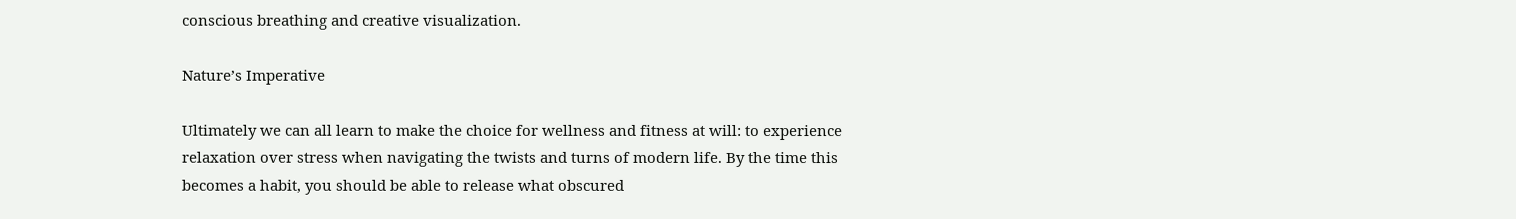conscious breathing and creative visualization.

Nature’s Imperative

Ultimately we can all learn to make the choice for wellness and fitness at will: to experience relaxation over stress when navigating the twists and turns of modern life. By the time this becomes a habit, you should be able to release what obscured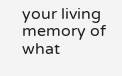your living memory of what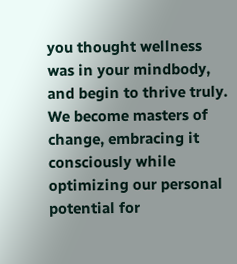you thought wellness was in your mindbody, and begin to thrive truly. We become masters of change, embracing it consciously while optimizing our personal potential for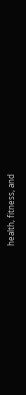health, fitness, and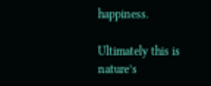happiness.

Ultimately this is nature’s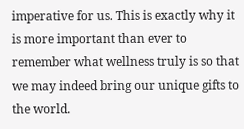imperative for us. This is exactly why it is more important than ever to remember what wellness truly is so that we may indeed bring our unique gifts to the world.